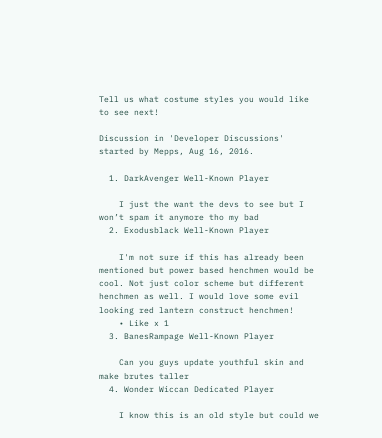Tell us what costume styles you would like to see next!

Discussion in 'Developer Discussions' started by Mepps, Aug 16, 2016.

  1. DarkAvenger Well-Known Player

    I just the want the devs to see but I won’t spam it anymore tho my bad
  2. Exodusblack Well-Known Player

    I'm not sure if this has already been mentioned but power based henchmen would be cool. Not just color scheme but different henchmen as well. I would love some evil looking red lantern construct henchmen!
    • Like x 1
  3. BanesRampage Well-Known Player

    Can you guys update youthful skin and make brutes taller
  4. Wonder Wiccan Dedicated Player

    I know this is an old style but could we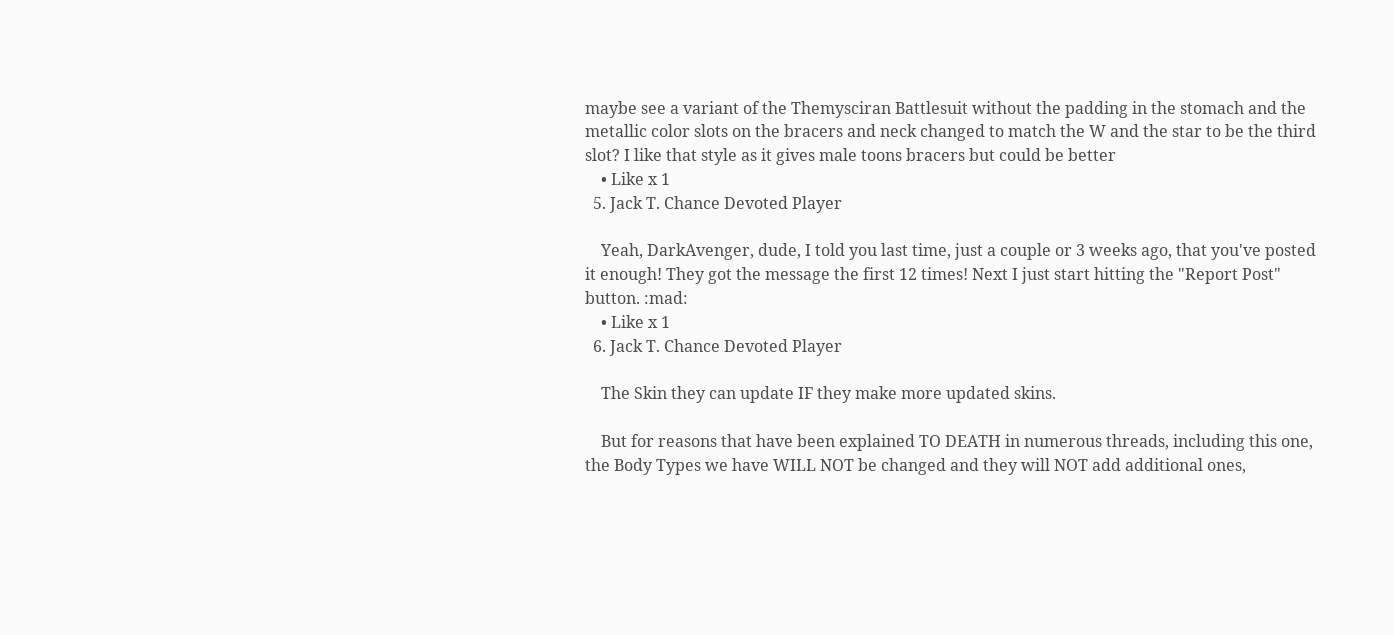maybe see a variant of the Themysciran Battlesuit without the padding in the stomach and the metallic color slots on the bracers and neck changed to match the W and the star to be the third slot? I like that style as it gives male toons bracers but could be better
    • Like x 1
  5. Jack T. Chance Devoted Player

    Yeah, DarkAvenger, dude, I told you last time, just a couple or 3 weeks ago, that you've posted it enough! They got the message the first 12 times! Next I just start hitting the "Report Post" button. :mad:
    • Like x 1
  6. Jack T. Chance Devoted Player

    The Skin they can update IF they make more updated skins.

    But for reasons that have been explained TO DEATH in numerous threads, including this one, the Body Types we have WILL NOT be changed and they will NOT add additional ones,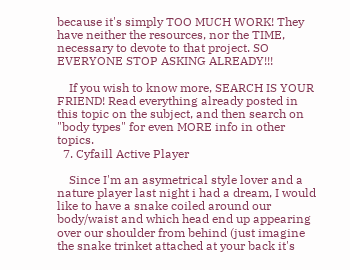because it's simply TOO MUCH WORK! They have neither the resources, nor the TIME, necessary to devote to that project. SO EVERYONE STOP ASKING ALREADY!!!

    If you wish to know more, SEARCH IS YOUR FRIEND! Read everything already posted in this topic on the subject, and then search on "body types" for even MORE info in other topics.
  7. Cyfaill Active Player

    Since I'm an asymetrical style lover and a nature player last night i had a dream, I would like to have a snake coiled around our body/waist and which head end up appearing over our shoulder from behind (just imagine the snake trinket attached at your back it's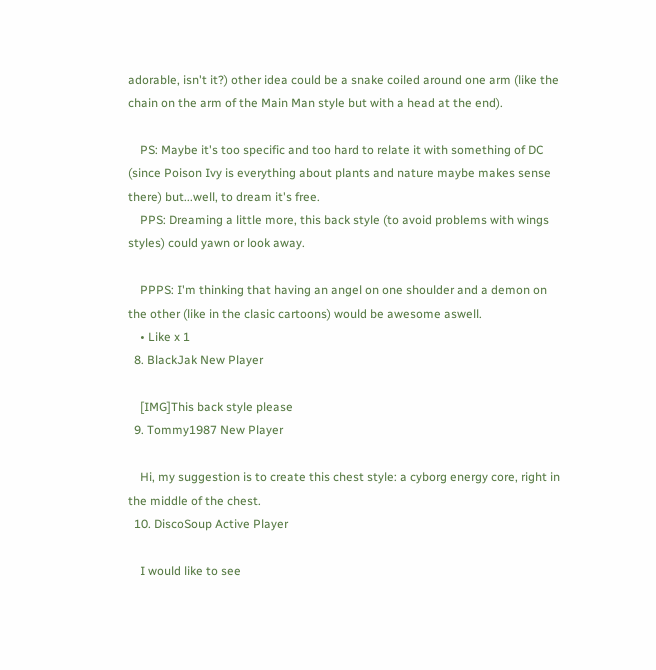adorable, isn't it?) other idea could be a snake coiled around one arm (like the chain on the arm of the Main Man style but with a head at the end).

    PS: Maybe it's too specific and too hard to relate it with something of DC (since Poison Ivy is everything about plants and nature maybe makes sense there) but...well, to dream it's free.
    PPS: Dreaming a little more, this back style (to avoid problems with wings styles) could yawn or look away.

    PPPS: I'm thinking that having an angel on one shoulder and a demon on the other (like in the clasic cartoons) would be awesome aswell.
    • Like x 1
  8. BlackJak New Player

    [IMG]This back style please
  9. Tommy1987 New Player

    Hi, my suggestion is to create this chest style: a cyborg energy core, right in the middle of the chest.
  10. DiscoSoup Active Player

    I would like to see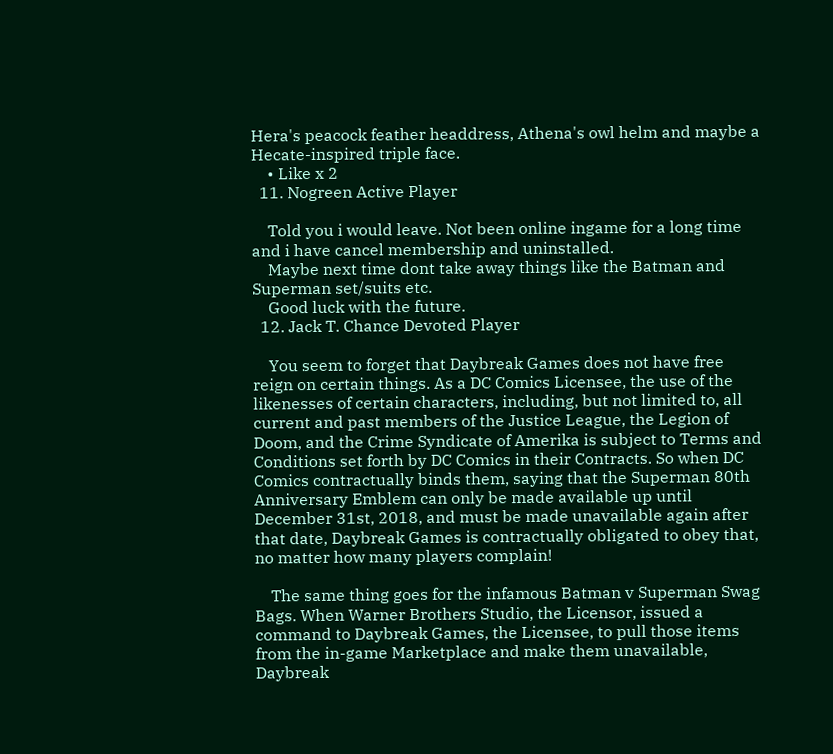Hera's peacock feather headdress, Athena's owl helm and maybe a Hecate-inspired triple face.
    • Like x 2
  11. Nogreen Active Player

    Told you i would leave. Not been online ingame for a long time and i have cancel membership and uninstalled.
    Maybe next time dont take away things like the Batman and Superman set/suits etc.
    Good luck with the future.
  12. Jack T. Chance Devoted Player

    You seem to forget that Daybreak Games does not have free reign on certain things. As a DC Comics Licensee, the use of the likenesses of certain characters, including, but not limited to, all current and past members of the Justice League, the Legion of Doom, and the Crime Syndicate of Amerika is subject to Terms and Conditions set forth by DC Comics in their Contracts. So when DC Comics contractually binds them, saying that the Superman 80th Anniversary Emblem can only be made available up until December 31st, 2018, and must be made unavailable again after that date, Daybreak Games is contractually obligated to obey that, no matter how many players complain!

    The same thing goes for the infamous Batman v Superman Swag Bags. When Warner Brothers Studio, the Licensor, issued a command to Daybreak Games, the Licensee, to pull those items from the in-game Marketplace and make them unavailable, Daybreak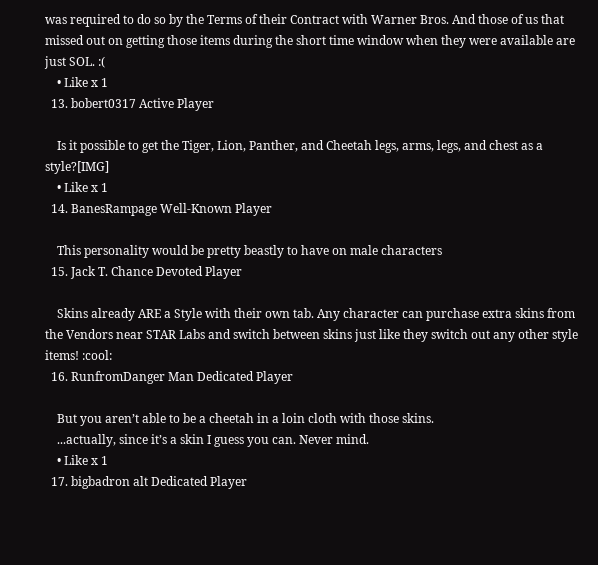was required to do so by the Terms of their Contract with Warner Bros. And those of us that missed out on getting those items during the short time window when they were available are just SOL. :(
    • Like x 1
  13. bobert0317 Active Player

    Is it possible to get the Tiger, Lion, Panther, and Cheetah legs, arms, legs, and chest as a style?[IMG]
    • Like x 1
  14. BanesRampage Well-Known Player

    This personality would be pretty beastly to have on male characters
  15. Jack T. Chance Devoted Player

    Skins already ARE a Style with their own tab. Any character can purchase extra skins from the Vendors near STAR Labs and switch between skins just like they switch out any other style items! :cool:
  16. RunfromDanger Man Dedicated Player

    But you aren’t able to be a cheetah in a loin cloth with those skins.
    ...actually, since it’s a skin I guess you can. Never mind.
    • Like x 1
  17. bigbadron alt Dedicated Player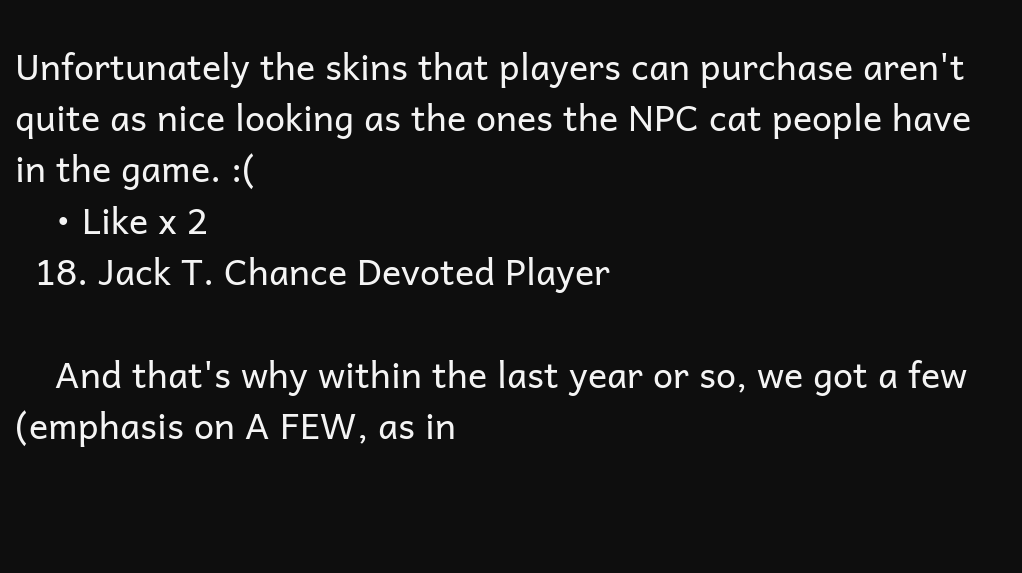Unfortunately the skins that players can purchase aren't quite as nice looking as the ones the NPC cat people have in the game. :(
    • Like x 2
  18. Jack T. Chance Devoted Player

    And that's why within the last year or so, we got a few (emphasis on A FEW, as in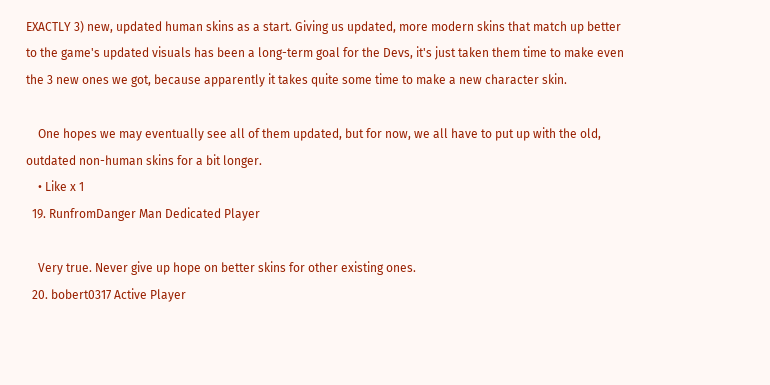EXACTLY 3) new, updated human skins as a start. Giving us updated, more modern skins that match up better to the game's updated visuals has been a long-term goal for the Devs, it's just taken them time to make even the 3 new ones we got, because apparently it takes quite some time to make a new character skin.

    One hopes we may eventually see all of them updated, but for now, we all have to put up with the old, outdated non-human skins for a bit longer.
    • Like x 1
  19. RunfromDanger Man Dedicated Player

    Very true. Never give up hope on better skins for other existing ones.
  20. bobert0317 Active Player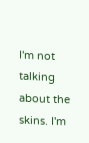I'm not talking about the skins. I'm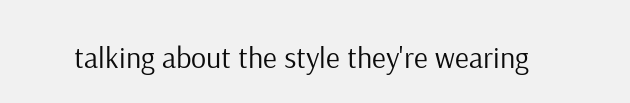talking about the style they're wearing